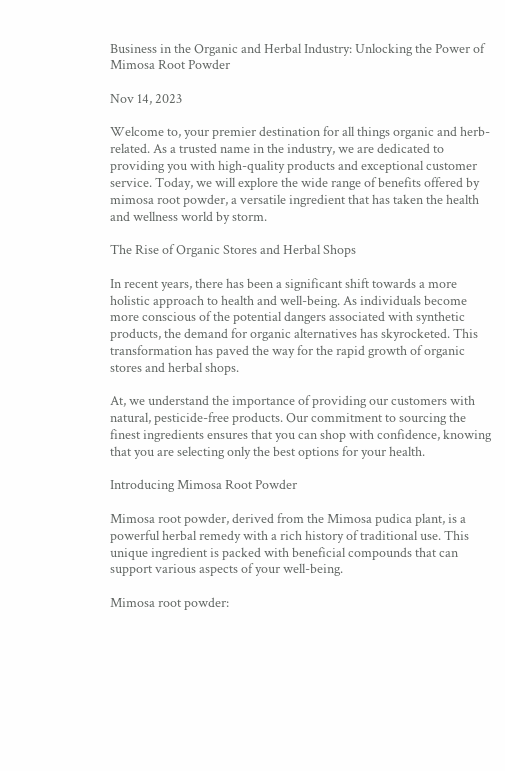Business in the Organic and Herbal Industry: Unlocking the Power of Mimosa Root Powder

Nov 14, 2023

Welcome to, your premier destination for all things organic and herb-related. As a trusted name in the industry, we are dedicated to providing you with high-quality products and exceptional customer service. Today, we will explore the wide range of benefits offered by mimosa root powder, a versatile ingredient that has taken the health and wellness world by storm.

The Rise of Organic Stores and Herbal Shops

In recent years, there has been a significant shift towards a more holistic approach to health and well-being. As individuals become more conscious of the potential dangers associated with synthetic products, the demand for organic alternatives has skyrocketed. This transformation has paved the way for the rapid growth of organic stores and herbal shops.

At, we understand the importance of providing our customers with natural, pesticide-free products. Our commitment to sourcing the finest ingredients ensures that you can shop with confidence, knowing that you are selecting only the best options for your health.

Introducing Mimosa Root Powder

Mimosa root powder, derived from the Mimosa pudica plant, is a powerful herbal remedy with a rich history of traditional use. This unique ingredient is packed with beneficial compounds that can support various aspects of your well-being.

Mimosa root powder: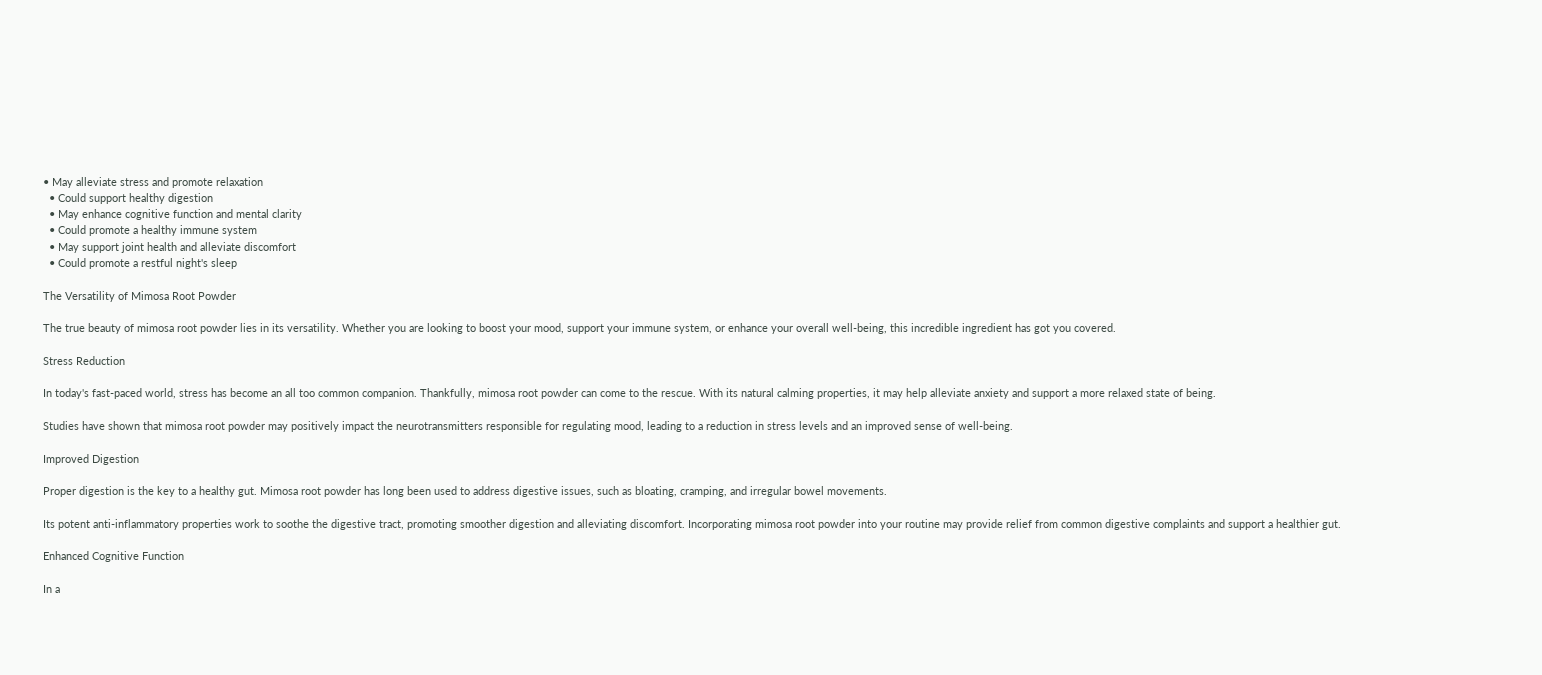• May alleviate stress and promote relaxation
  • Could support healthy digestion
  • May enhance cognitive function and mental clarity
  • Could promote a healthy immune system
  • May support joint health and alleviate discomfort
  • Could promote a restful night's sleep

The Versatility of Mimosa Root Powder

The true beauty of mimosa root powder lies in its versatility. Whether you are looking to boost your mood, support your immune system, or enhance your overall well-being, this incredible ingredient has got you covered.

Stress Reduction

In today's fast-paced world, stress has become an all too common companion. Thankfully, mimosa root powder can come to the rescue. With its natural calming properties, it may help alleviate anxiety and support a more relaxed state of being.

Studies have shown that mimosa root powder may positively impact the neurotransmitters responsible for regulating mood, leading to a reduction in stress levels and an improved sense of well-being.

Improved Digestion

Proper digestion is the key to a healthy gut. Mimosa root powder has long been used to address digestive issues, such as bloating, cramping, and irregular bowel movements.

Its potent anti-inflammatory properties work to soothe the digestive tract, promoting smoother digestion and alleviating discomfort. Incorporating mimosa root powder into your routine may provide relief from common digestive complaints and support a healthier gut.

Enhanced Cognitive Function

In a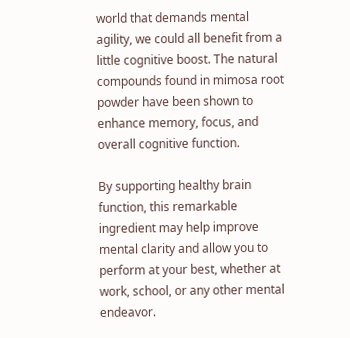world that demands mental agility, we could all benefit from a little cognitive boost. The natural compounds found in mimosa root powder have been shown to enhance memory, focus, and overall cognitive function.

By supporting healthy brain function, this remarkable ingredient may help improve mental clarity and allow you to perform at your best, whether at work, school, or any other mental endeavor.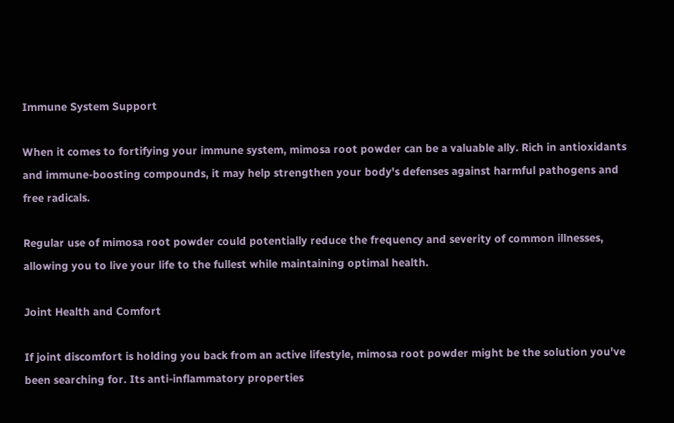Immune System Support

When it comes to fortifying your immune system, mimosa root powder can be a valuable ally. Rich in antioxidants and immune-boosting compounds, it may help strengthen your body's defenses against harmful pathogens and free radicals.

Regular use of mimosa root powder could potentially reduce the frequency and severity of common illnesses, allowing you to live your life to the fullest while maintaining optimal health.

Joint Health and Comfort

If joint discomfort is holding you back from an active lifestyle, mimosa root powder might be the solution you've been searching for. Its anti-inflammatory properties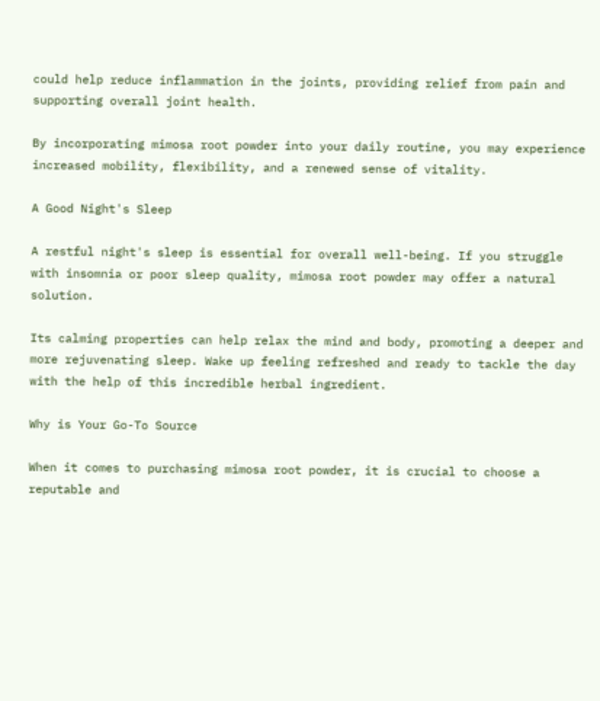could help reduce inflammation in the joints, providing relief from pain and supporting overall joint health.

By incorporating mimosa root powder into your daily routine, you may experience increased mobility, flexibility, and a renewed sense of vitality.

A Good Night's Sleep

A restful night's sleep is essential for overall well-being. If you struggle with insomnia or poor sleep quality, mimosa root powder may offer a natural solution.

Its calming properties can help relax the mind and body, promoting a deeper and more rejuvenating sleep. Wake up feeling refreshed and ready to tackle the day with the help of this incredible herbal ingredient.

Why is Your Go-To Source

When it comes to purchasing mimosa root powder, it is crucial to choose a reputable and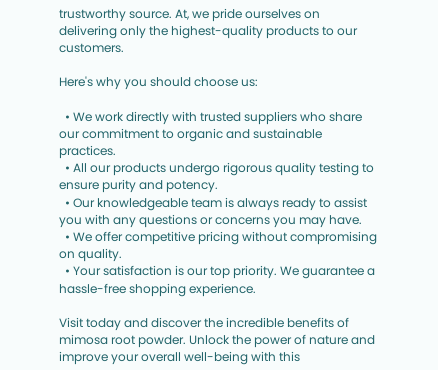trustworthy source. At, we pride ourselves on delivering only the highest-quality products to our customers.

Here's why you should choose us:

  • We work directly with trusted suppliers who share our commitment to organic and sustainable practices.
  • All our products undergo rigorous quality testing to ensure purity and potency.
  • Our knowledgeable team is always ready to assist you with any questions or concerns you may have.
  • We offer competitive pricing without compromising on quality.
  • Your satisfaction is our top priority. We guarantee a hassle-free shopping experience.

Visit today and discover the incredible benefits of mimosa root powder. Unlock the power of nature and improve your overall well-being with this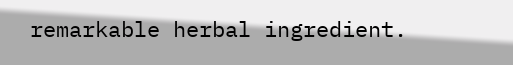remarkable herbal ingredient.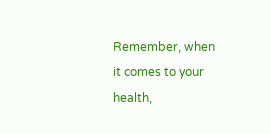Remember, when it comes to your health,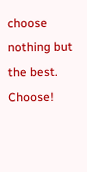choose nothing but the best. Choose!